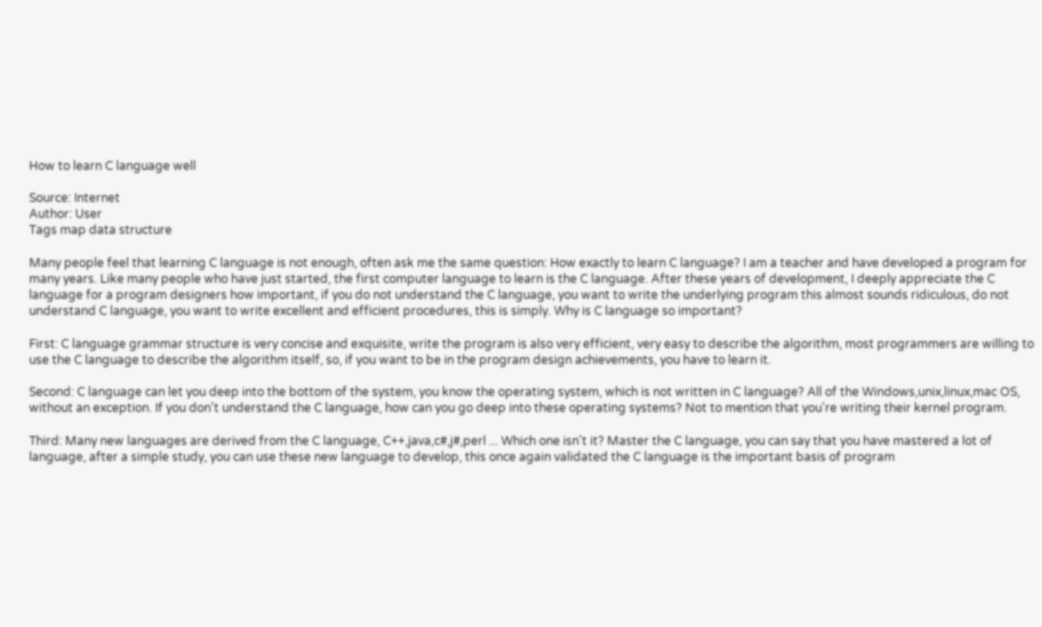How to learn C language well

Source: Internet
Author: User
Tags map data structure

Many people feel that learning C language is not enough, often ask me the same question: How exactly to learn C language? I am a teacher and have developed a program for many years. Like many people who have just started, the first computer language to learn is the C language. After these years of development, I deeply appreciate the C language for a program designers how important, if you do not understand the C language, you want to write the underlying program this almost sounds ridiculous, do not understand C language, you want to write excellent and efficient procedures, this is simply. Why is C language so important?

First: C language grammar structure is very concise and exquisite, write the program is also very efficient, very easy to describe the algorithm, most programmers are willing to use the C language to describe the algorithm itself, so, if you want to be in the program design achievements, you have to learn it.

Second: C language can let you deep into the bottom of the system, you know the operating system, which is not written in C language? All of the Windows,unix,linux,mac OS, without an exception. If you don't understand the C language, how can you go deep into these operating systems? Not to mention that you're writing their kernel program.

Third: Many new languages are derived from the C language, C++,java,c#,j#,perl ... Which one isn't it? Master the C language, you can say that you have mastered a lot of language, after a simple study, you can use these new language to develop, this once again validated the C language is the important basis of program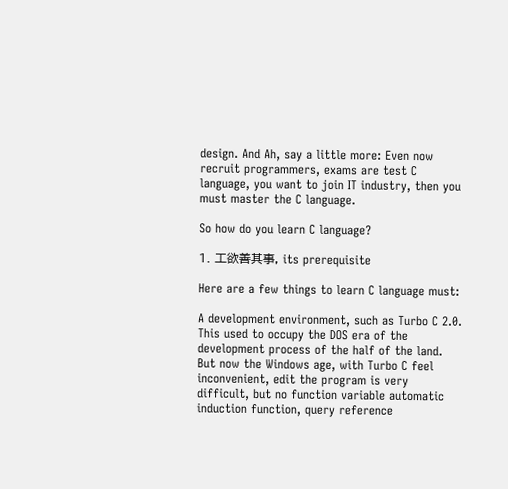design. And Ah, say a little more: Even now recruit programmers, exams are test C language, you want to join IT industry, then you must master the C language.

So how do you learn C language?

1. 工欲善其事, its prerequisite

Here are a few things to learn C language must:

A development environment, such as Turbo C 2.0. This used to occupy the DOS era of the development process of the half of the land. But now the Windows age, with Turbo C feel inconvenient, edit the program is very difficult, but no function variable automatic induction function, query reference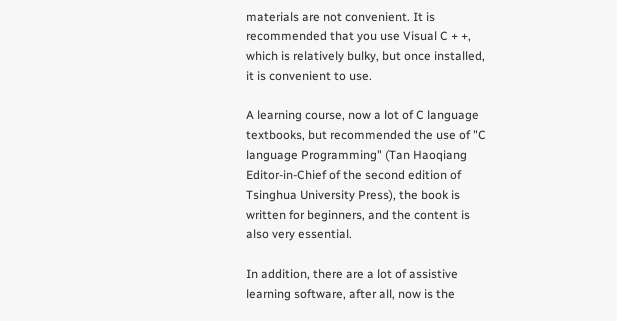materials are not convenient. It is recommended that you use Visual C + +, which is relatively bulky, but once installed, it is convenient to use.

A learning course, now a lot of C language textbooks, but recommended the use of "C language Programming" (Tan Haoqiang Editor-in-Chief of the second edition of Tsinghua University Press), the book is written for beginners, and the content is also very essential.

In addition, there are a lot of assistive learning software, after all, now is the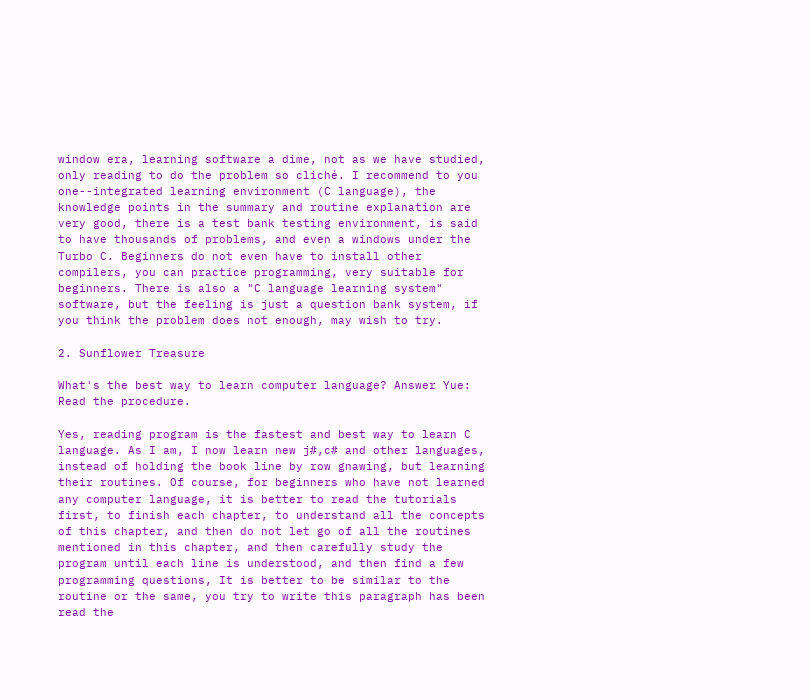window era, learning software a dime, not as we have studied, only reading to do the problem so cliché. I recommend to you one--integrated learning environment (C language), the knowledge points in the summary and routine explanation are very good, there is a test bank testing environment, is said to have thousands of problems, and even a windows under the Turbo C. Beginners do not even have to install other compilers, you can practice programming, very suitable for beginners. There is also a "C language learning system" software, but the feeling is just a question bank system, if you think the problem does not enough, may wish to try.

2. Sunflower Treasure

What's the best way to learn computer language? Answer Yue: Read the procedure.

Yes, reading program is the fastest and best way to learn C language. As I am, I now learn new j#,c# and other languages, instead of holding the book line by row gnawing, but learning their routines. Of course, for beginners who have not learned any computer language, it is better to read the tutorials first, to finish each chapter, to understand all the concepts of this chapter, and then do not let go of all the routines mentioned in this chapter, and then carefully study the program until each line is understood, and then find a few programming questions, It is better to be similar to the routine or the same, you try to write this paragraph has been read the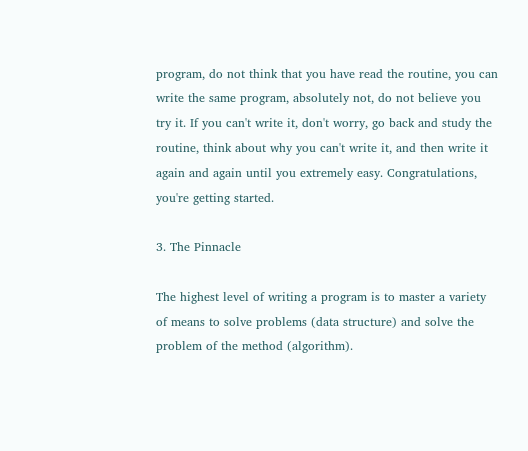program, do not think that you have read the routine, you can write the same program, absolutely not, do not believe you try it. If you can't write it, don't worry, go back and study the routine, think about why you can't write it, and then write it again and again until you extremely easy. Congratulations, you're getting started.

3. The Pinnacle

The highest level of writing a program is to master a variety of means to solve problems (data structure) and solve the problem of the method (algorithm).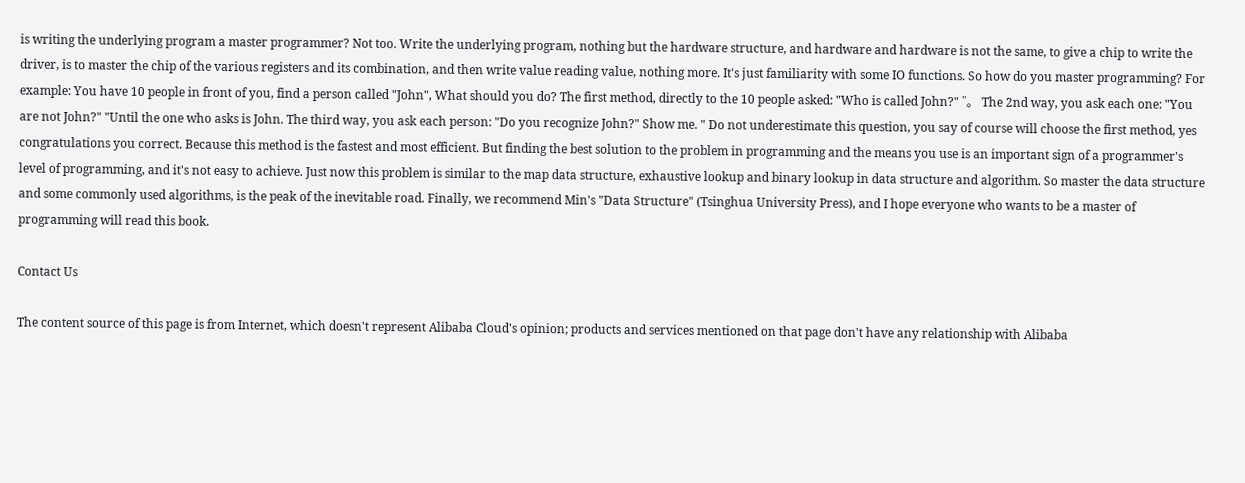is writing the underlying program a master programmer? Not too. Write the underlying program, nothing but the hardware structure, and hardware and hardware is not the same, to give a chip to write the driver, is to master the chip of the various registers and its combination, and then write value reading value, nothing more. It's just familiarity with some IO functions. So how do you master programming? For example: You have 10 people in front of you, find a person called "John", What should you do? The first method, directly to the 10 people asked: "Who is called John?" ”。 The 2nd way, you ask each one: "You are not John?" "Until the one who asks is John. The third way, you ask each person: "Do you recognize John?" Show me. " Do not underestimate this question, you say of course will choose the first method, yes congratulations you correct. Because this method is the fastest and most efficient. But finding the best solution to the problem in programming and the means you use is an important sign of a programmer's level of programming, and it's not easy to achieve. Just now this problem is similar to the map data structure, exhaustive lookup and binary lookup in data structure and algorithm. So master the data structure and some commonly used algorithms, is the peak of the inevitable road. Finally, we recommend Min's "Data Structure" (Tsinghua University Press), and I hope everyone who wants to be a master of programming will read this book.

Contact Us

The content source of this page is from Internet, which doesn't represent Alibaba Cloud's opinion; products and services mentioned on that page don't have any relationship with Alibaba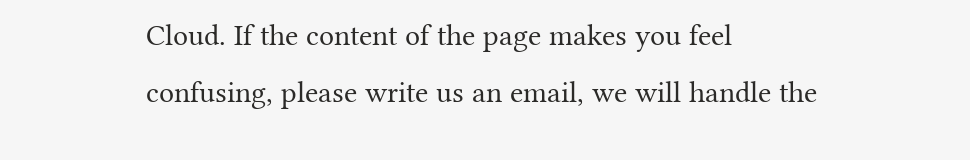Cloud. If the content of the page makes you feel confusing, please write us an email, we will handle the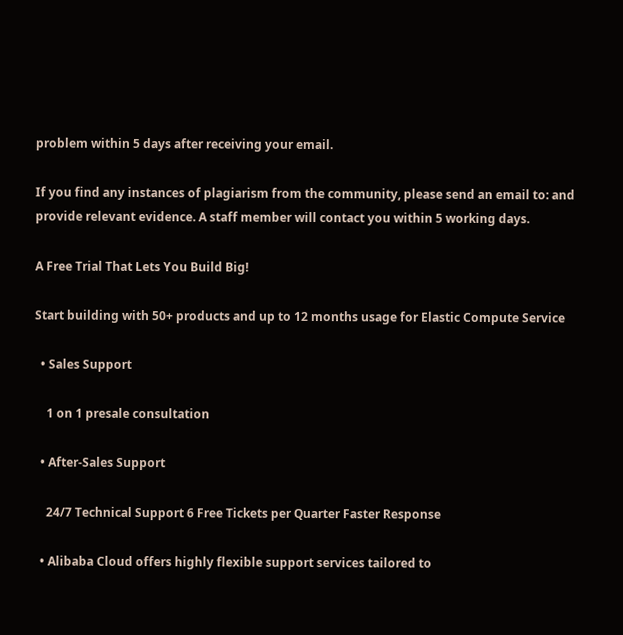problem within 5 days after receiving your email.

If you find any instances of plagiarism from the community, please send an email to: and provide relevant evidence. A staff member will contact you within 5 working days.

A Free Trial That Lets You Build Big!

Start building with 50+ products and up to 12 months usage for Elastic Compute Service

  • Sales Support

    1 on 1 presale consultation

  • After-Sales Support

    24/7 Technical Support 6 Free Tickets per Quarter Faster Response

  • Alibaba Cloud offers highly flexible support services tailored to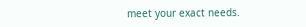meet your exact needs.